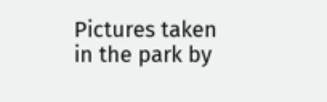Pictures taken in the park by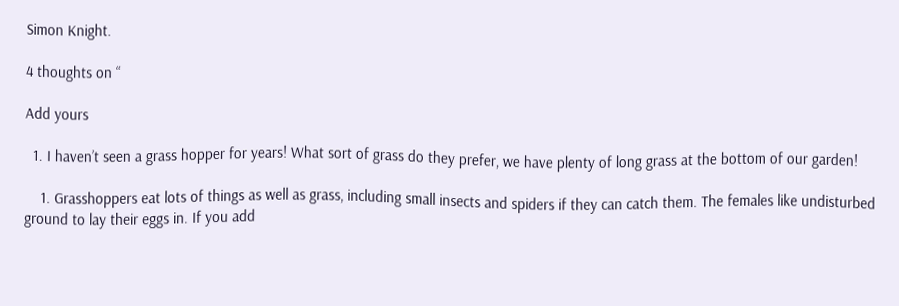Simon Knight.

4 thoughts on “

Add yours

  1. I haven’t seen a grass hopper for years! What sort of grass do they prefer, we have plenty of long grass at the bottom of our garden!

    1. Grasshoppers eat lots of things as well as grass, including small insects and spiders if they can catch them. The females like undisturbed ground to lay their eggs in. If you add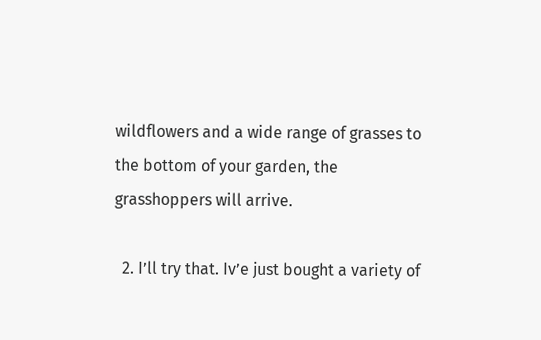wildflowers and a wide range of grasses to the bottom of your garden, the grasshoppers will arrive.

  2. I’ll try that. Iv’e just bought a variety of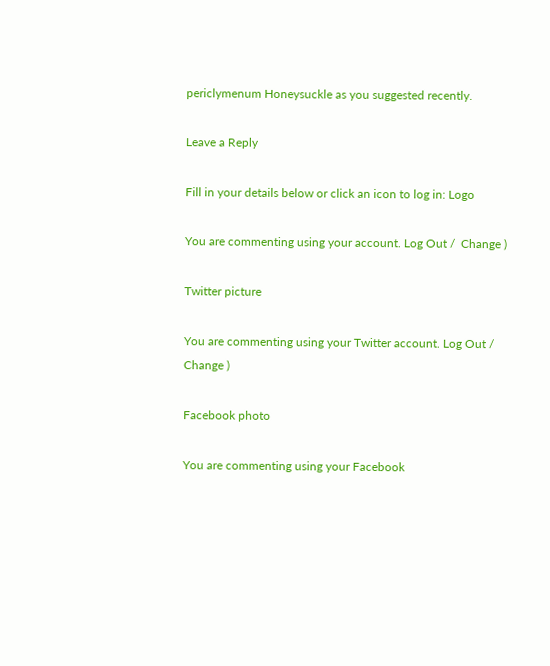periclymenum Honeysuckle as you suggested recently.

Leave a Reply

Fill in your details below or click an icon to log in: Logo

You are commenting using your account. Log Out /  Change )

Twitter picture

You are commenting using your Twitter account. Log Out /  Change )

Facebook photo

You are commenting using your Facebook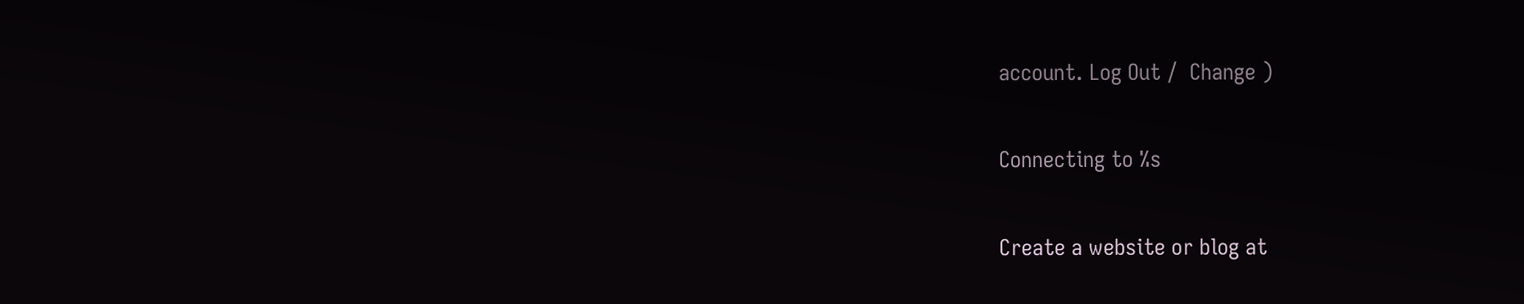account. Log Out /  Change )

Connecting to %s

Create a website or blog at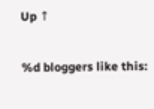Up ↑

%d bloggers like this: